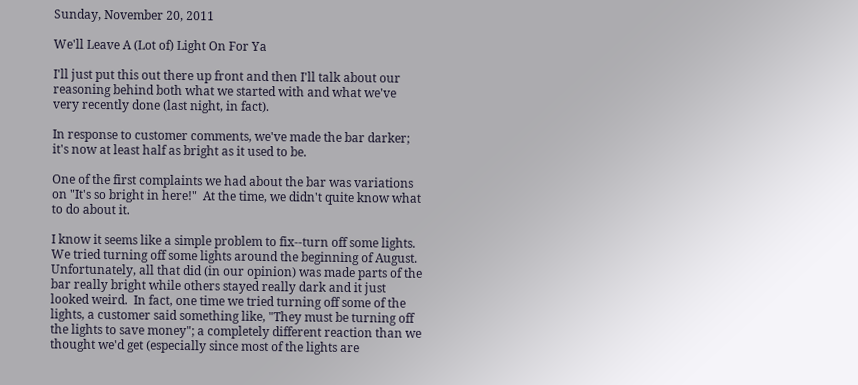Sunday, November 20, 2011

We'll Leave A (Lot of) Light On For Ya

I'll just put this out there up front and then I'll talk about our reasoning behind both what we started with and what we've very recently done (last night, in fact).

In response to customer comments, we've made the bar darker; it's now at least half as bright as it used to be.

One of the first complaints we had about the bar was variations on "It's so bright in here!"  At the time, we didn't quite know what to do about it.

I know it seems like a simple problem to fix--turn off some lights.  We tried turning off some lights around the beginning of August.  Unfortunately, all that did (in our opinion) was made parts of the bar really bright while others stayed really dark and it just looked weird.  In fact, one time we tried turning off some of the lights, a customer said something like, "They must be turning off the lights to save money"; a completely different reaction than we thought we'd get (especially since most of the lights are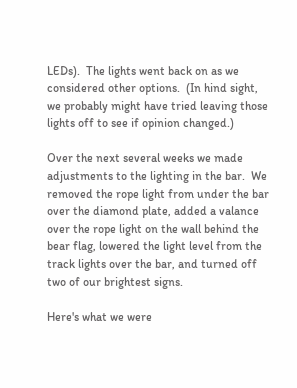LEDs).  The lights went back on as we considered other options.  (In hind sight, we probably might have tried leaving those lights off to see if opinion changed.)

Over the next several weeks we made adjustments to the lighting in the bar.  We removed the rope light from under the bar over the diamond plate, added a valance over the rope light on the wall behind the bear flag, lowered the light level from the track lights over the bar, and turned off two of our brightest signs.

Here's what we were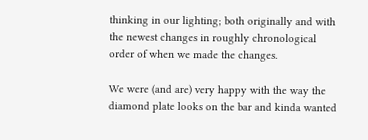thinking in our lighting; both originally and with the newest changes in roughly chronological order of when we made the changes.

We were (and are) very happy with the way the diamond plate looks on the bar and kinda wanted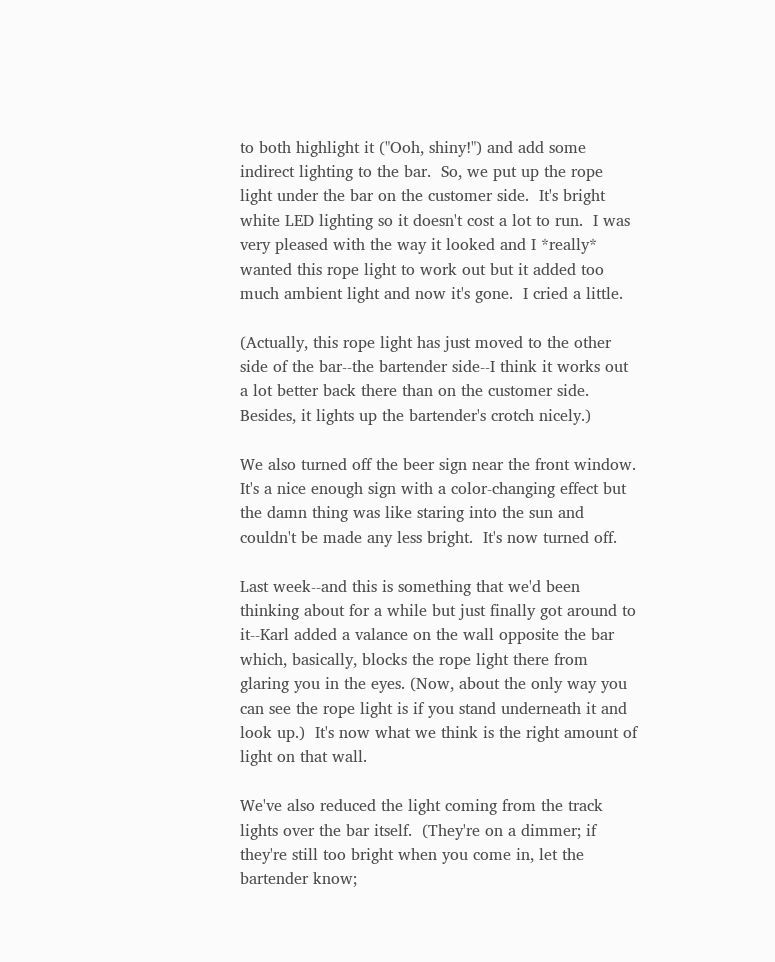to both highlight it ("Ooh, shiny!") and add some indirect lighting to the bar.  So, we put up the rope light under the bar on the customer side.  It's bright white LED lighting so it doesn't cost a lot to run.  I was very pleased with the way it looked and I *really* wanted this rope light to work out but it added too much ambient light and now it's gone.  I cried a little.

(Actually, this rope light has just moved to the other side of the bar--the bartender side--I think it works out a lot better back there than on the customer side.  Besides, it lights up the bartender's crotch nicely.)

We also turned off the beer sign near the front window.  It's a nice enough sign with a color-changing effect but the damn thing was like staring into the sun and couldn't be made any less bright.  It's now turned off.

Last week--and this is something that we'd been thinking about for a while but just finally got around to it--Karl added a valance on the wall opposite the bar which, basically, blocks the rope light there from glaring you in the eyes. (Now, about the only way you can see the rope light is if you stand underneath it and look up.)  It's now what we think is the right amount of light on that wall.

We've also reduced the light coming from the track lights over the bar itself.  (They're on a dimmer; if they're still too bright when you come in, let the bartender know;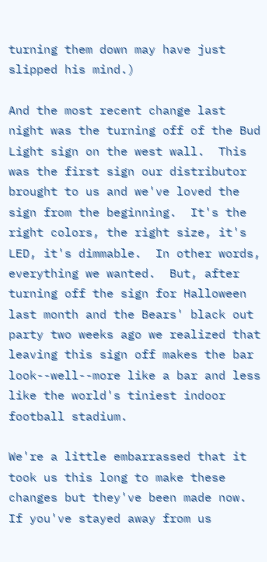turning them down may have just slipped his mind.)

And the most recent change last night was the turning off of the Bud Light sign on the west wall.  This was the first sign our distributor brought to us and we've loved the sign from the beginning.  It's the right colors, the right size, it's LED, it's dimmable.  In other words, everything we wanted.  But, after turning off the sign for Halloween last month and the Bears' black out party two weeks ago we realized that leaving this sign off makes the bar look--well--more like a bar and less like the world's tiniest indoor football stadium.

We're a little embarrassed that it took us this long to make these changes but they've been made now.  If you've stayed away from us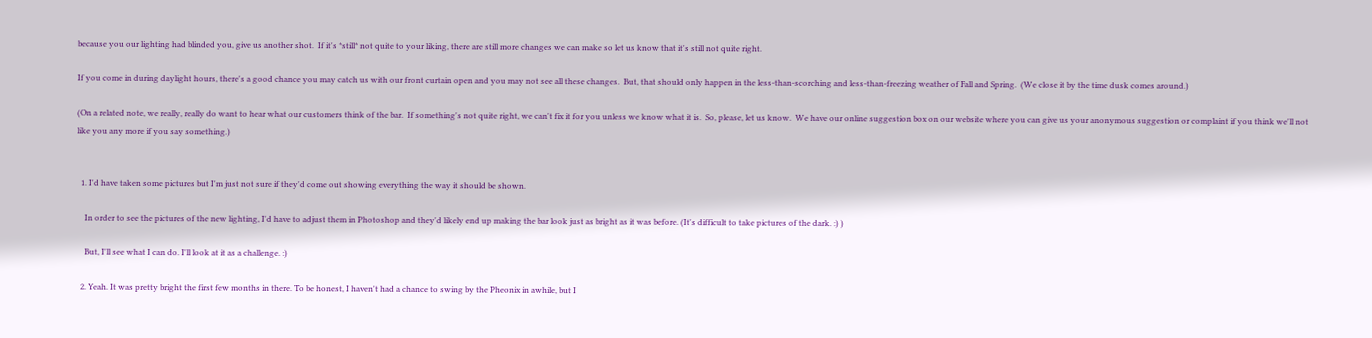because you our lighting had blinded you, give us another shot.  If it's *still* not quite to your liking, there are still more changes we can make so let us know that it's still not quite right.

If you come in during daylight hours, there's a good chance you may catch us with our front curtain open and you may not see all these changes.  But, that should only happen in the less-than-scorching and less-than-freezing weather of Fall and Spring.  (We close it by the time dusk comes around.)

(On a related note, we really, really do want to hear what our customers think of the bar.  If something's not quite right, we can't fix it for you unless we know what it is.  So, please, let us know.  We have our online suggestion box on our website where you can give us your anonymous suggestion or complaint if you think we'll not like you any more if you say something.)


  1. I'd have taken some pictures but I'm just not sure if they'd come out showing everything the way it should be shown.

    In order to see the pictures of the new lighting, I'd have to adjust them in Photoshop and they'd likely end up making the bar look just as bright as it was before. (It's difficult to take pictures of the dark. :) )

    But, I'll see what I can do. I'll look at it as a challenge. :)

  2. Yeah. It was pretty bright the first few months in there. To be honest, I haven't had a chance to swing by the Pheonix in awhile, but I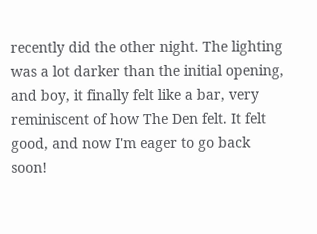recently did the other night. The lighting was a lot darker than the initial opening, and boy, it finally felt like a bar, very reminiscent of how The Den felt. It felt good, and now I'm eager to go back soon!